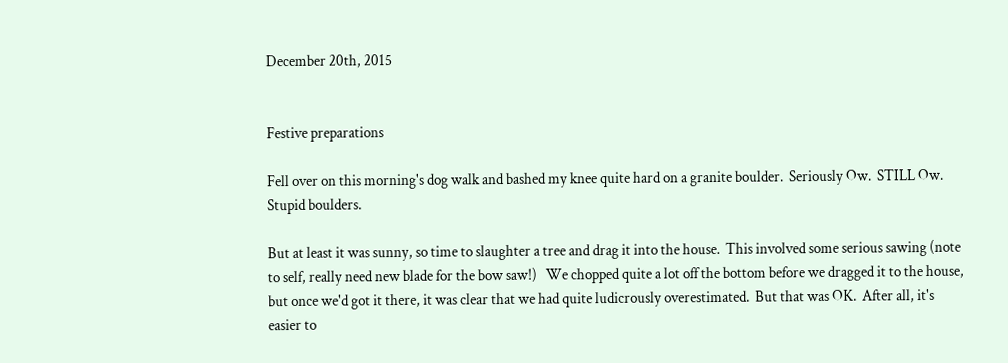December 20th, 2015


Festive preparations

Fell over on this morning's dog walk and bashed my knee quite hard on a granite boulder.  Seriously Ow.  STILL Ow.  Stupid boulders.

But at least it was sunny, so time to slaughter a tree and drag it into the house.  This involved some serious sawing (note to self, really need new blade for the bow saw!)   We chopped quite a lot off the bottom before we dragged it to the house, but once we'd got it there, it was clear that we had quite ludicrously overestimated.  But that was OK.  After all, it's easier to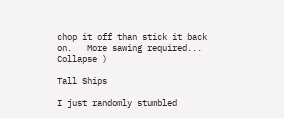chop it off than stick it back on.   More sawing required...
Collapse )

Tall Ships

I just randomly stumbled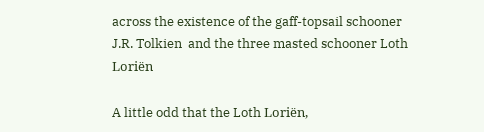across the existence of the gaff-topsail schooner J.R. Tolkien  and the three masted schooner Loth Loriën

A little odd that the Loth Loriën,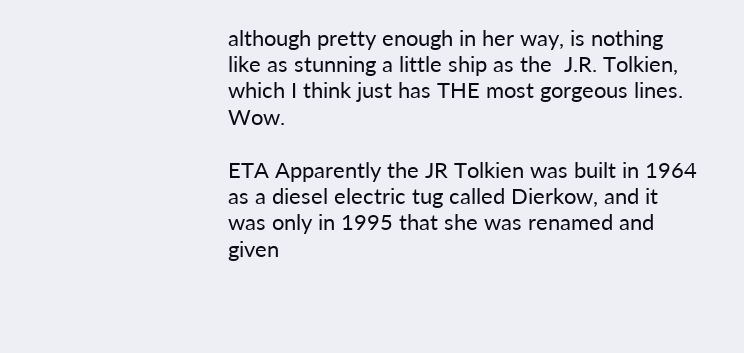although pretty enough in her way, is nothing like as stunning a little ship as the  J.R. Tolkien, which I think just has THE most gorgeous lines.  Wow.

ETA Apparently the JR Tolkien was built in 1964 as a diesel electric tug called Dierkow, and it was only in 1995 that she was renamed and given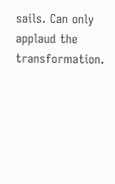sails. Can only applaud the transformation.